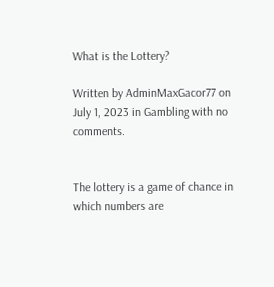What is the Lottery?

Written by AdminMaxGacor77 on July 1, 2023 in Gambling with no comments.


The lottery is a game of chance in which numbers are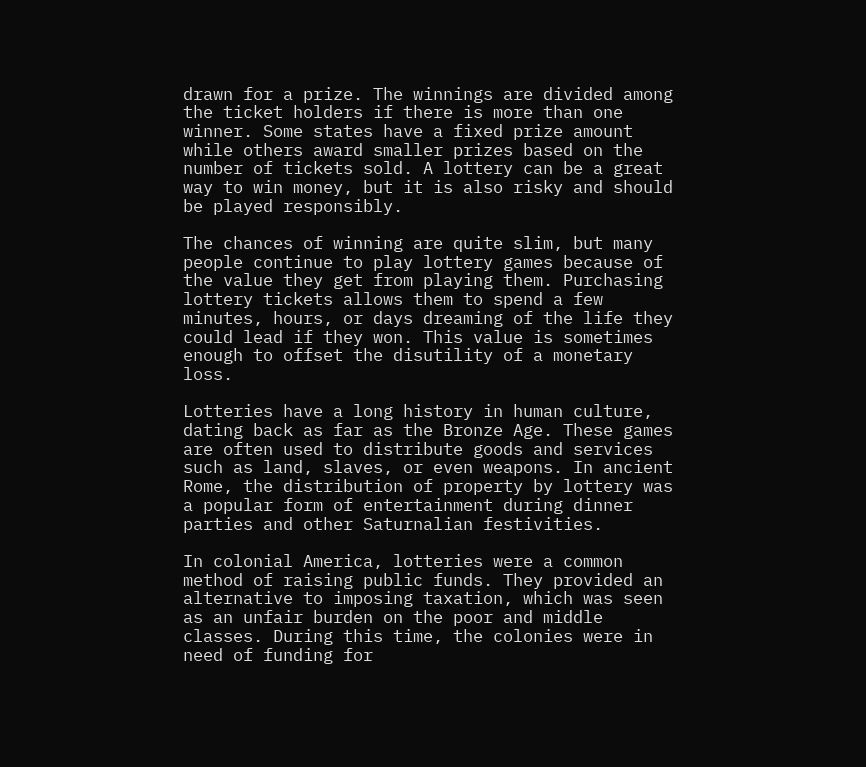drawn for a prize. The winnings are divided among the ticket holders if there is more than one winner. Some states have a fixed prize amount while others award smaller prizes based on the number of tickets sold. A lottery can be a great way to win money, but it is also risky and should be played responsibly.

The chances of winning are quite slim, but many people continue to play lottery games because of the value they get from playing them. Purchasing lottery tickets allows them to spend a few minutes, hours, or days dreaming of the life they could lead if they won. This value is sometimes enough to offset the disutility of a monetary loss.

Lotteries have a long history in human culture, dating back as far as the Bronze Age. These games are often used to distribute goods and services such as land, slaves, or even weapons. In ancient Rome, the distribution of property by lottery was a popular form of entertainment during dinner parties and other Saturnalian festivities.

In colonial America, lotteries were a common method of raising public funds. They provided an alternative to imposing taxation, which was seen as an unfair burden on the poor and middle classes. During this time, the colonies were in need of funding for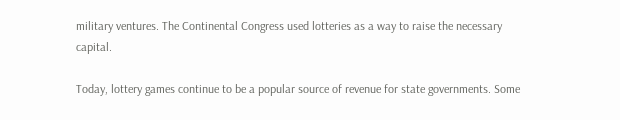military ventures. The Continental Congress used lotteries as a way to raise the necessary capital.

Today, lottery games continue to be a popular source of revenue for state governments. Some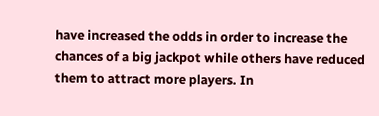have increased the odds in order to increase the chances of a big jackpot while others have reduced them to attract more players. In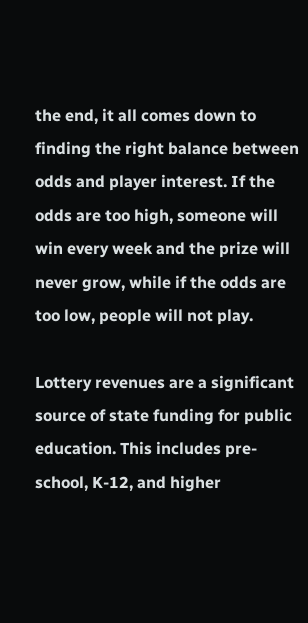the end, it all comes down to finding the right balance between odds and player interest. If the odds are too high, someone will win every week and the prize will never grow, while if the odds are too low, people will not play.

Lottery revenues are a significant source of state funding for public education. This includes pre-school, K-12, and higher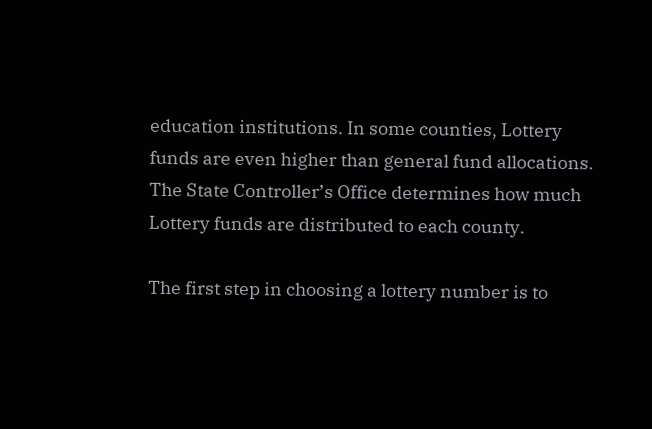education institutions. In some counties, Lottery funds are even higher than general fund allocations. The State Controller’s Office determines how much Lottery funds are distributed to each county.

The first step in choosing a lottery number is to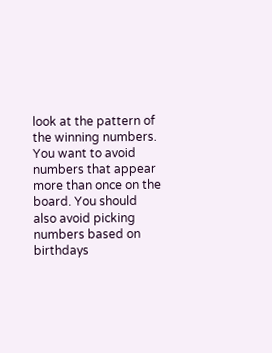look at the pattern of the winning numbers. You want to avoid numbers that appear more than once on the board. You should also avoid picking numbers based on birthdays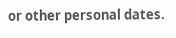or other personal dates.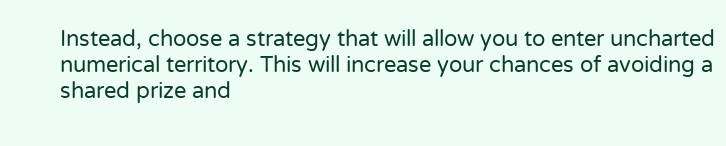Instead, choose a strategy that will allow you to enter uncharted numerical territory. This will increase your chances of avoiding a shared prize and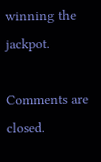winning the jackpot.

Comments are closed.